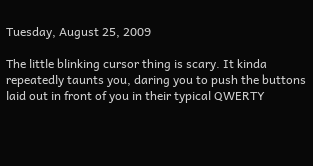Tuesday, August 25, 2009

The little blinking cursor thing is scary. It kinda repeatedly taunts you, daring you to push the buttons laid out in front of you in their typical QWERTY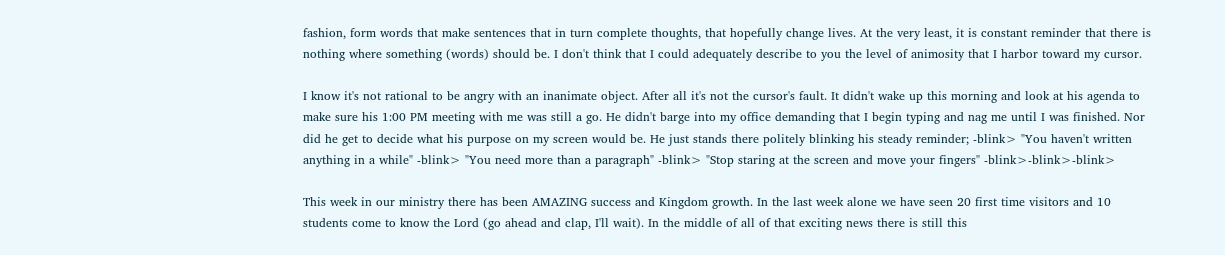fashion, form words that make sentences that in turn complete thoughts, that hopefully change lives. At the very least, it is constant reminder that there is nothing where something (words) should be. I don't think that I could adequately describe to you the level of animosity that I harbor toward my cursor.

I know it's not rational to be angry with an inanimate object. After all it's not the cursor's fault. It didn't wake up this morning and look at his agenda to make sure his 1:00 PM meeting with me was still a go. He didn't barge into my office demanding that I begin typing and nag me until I was finished. Nor did he get to decide what his purpose on my screen would be. He just stands there politely blinking his steady reminder; -blink> "You haven't written anything in a while" -blink> "You need more than a paragraph" -blink> "Stop staring at the screen and move your fingers" -blink>-blink>-blink>

This week in our ministry there has been AMAZING success and Kingdom growth. In the last week alone we have seen 20 first time visitors and 10 students come to know the Lord (go ahead and clap, I'll wait). In the middle of all of that exciting news there is still this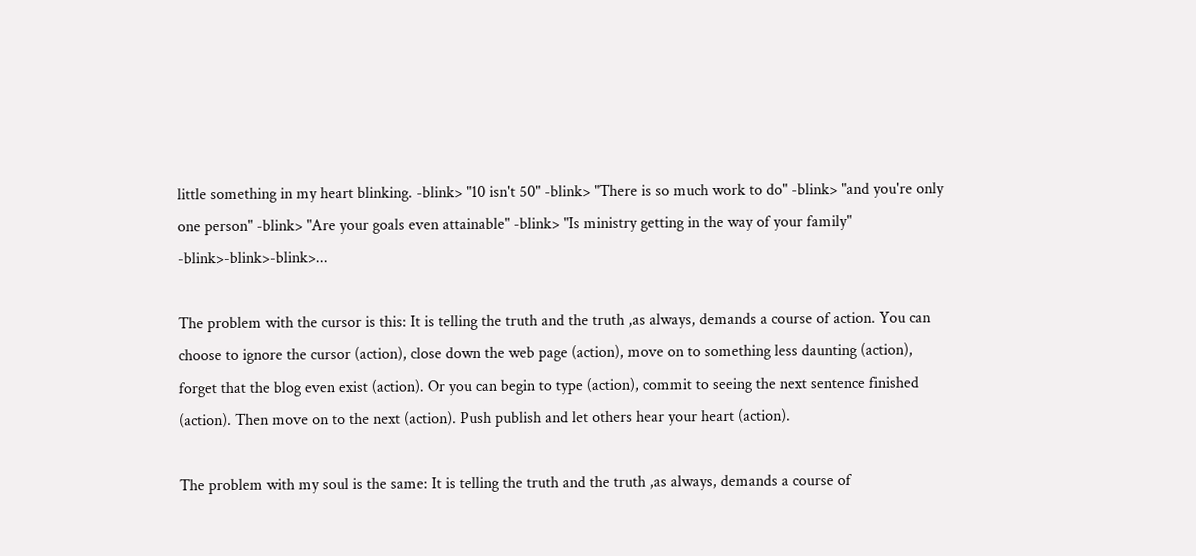little something in my heart blinking. -blink> "10 isn't 50" -blink> "There is so much work to do" -blink> "and you're only one person" -blink> "Are your goals even attainable" -blink> "Is ministry getting in the way of your family" -blink>-blink>-blink>...

The problem with the cursor is this: It is telling the truth and the truth ,as always, demands a course of action. You can choose to ignore the cursor (action), close down the web page (action), move on to something less daunting (action), forget that the blog even exist (action). Or you can begin to type (action), commit to seeing the next sentence finished (action). Then move on to the next (action). Push publish and let others hear your heart (action).

The problem with my soul is the same: It is telling the truth and the truth ,as always, demands a course of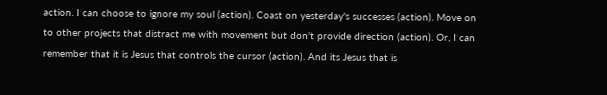action. I can choose to ignore my soul (action). Coast on yesterday's successes (action). Move on to other projects that distract me with movement but don't provide direction (action). Or, I can remember that it is Jesus that controls the cursor (action). And its Jesus that is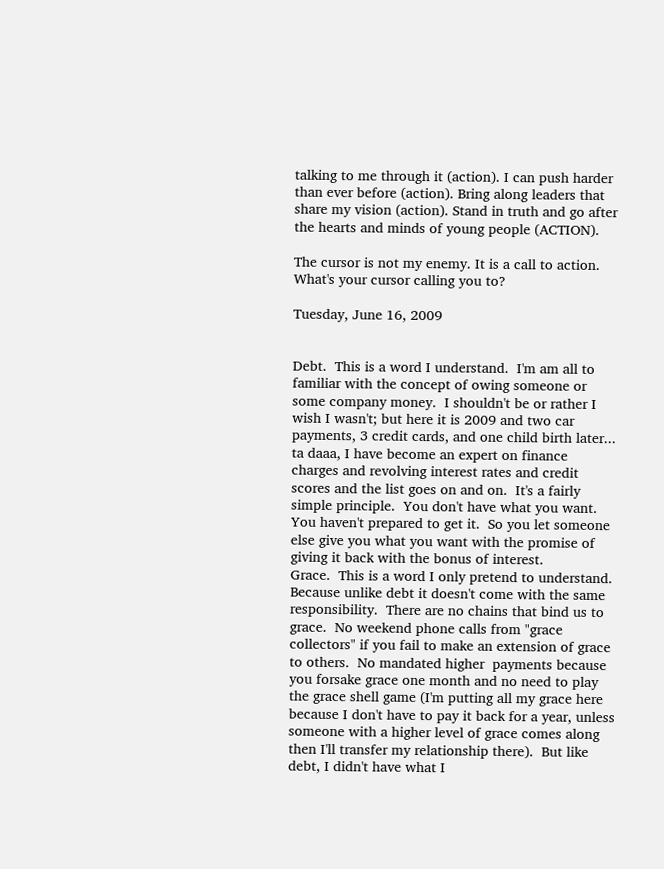talking to me through it (action). I can push harder than ever before (action). Bring along leaders that share my vision (action). Stand in truth and go after the hearts and minds of young people (ACTION).

The cursor is not my enemy. It is a call to action. What's your cursor calling you to?

Tuesday, June 16, 2009


Debt.  This is a word I understand.  I'm am all to familiar with the concept of owing someone or some company money.  I shouldn't be or rather I wish I wasn't; but here it is 2009 and two car payments, 3 credit cards, and one child birth later... ta daaa, I have become an expert on finance charges and revolving interest rates and credit scores and the list goes on and on.  It's a fairly simple principle.  You don't have what you want.  You haven't prepared to get it.  So you let someone else give you what you want with the promise of giving it back with the bonus of interest.
Grace.  This is a word I only pretend to understand.  Because unlike debt it doesn't come with the same responsibility.  There are no chains that bind us to grace.  No weekend phone calls from "grace collectors" if you fail to make an extension of grace to others.  No mandated higher  payments because you forsake grace one month and no need to play the grace shell game (I'm putting all my grace here because I don't have to pay it back for a year, unless someone with a higher level of grace comes along then I'll transfer my relationship there).  But like debt, I didn't have what I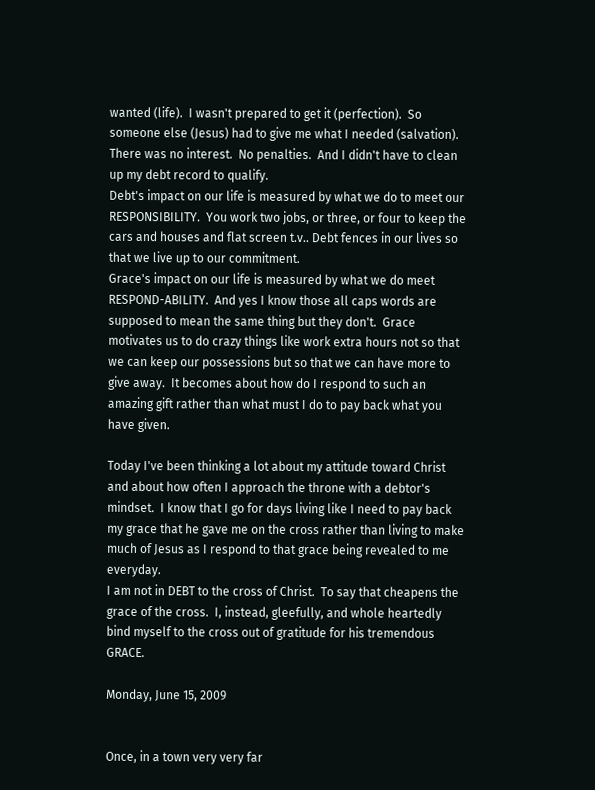wanted (life).  I wasn't prepared to get it (perfection).  So someone else (Jesus) had to give me what I needed (salvation).  There was no interest.  No penalties.  And I didn't have to clean up my debt record to qualify.
Debt's impact on our life is measured by what we do to meet our RESPONSIBILITY.  You work two jobs, or three, or four to keep the cars and houses and flat screen t.v.. Debt fences in our lives so that we live up to our commitment.
Grace's impact on our life is measured by what we do meet RESPOND-ABILITY.  And yes I know those all caps words are supposed to mean the same thing but they don't.  Grace motivates us to do crazy things like work extra hours not so that we can keep our possessions but so that we can have more to give away.  It becomes about how do I respond to such an amazing gift rather than what must I do to pay back what you have given.

Today I've been thinking a lot about my attitude toward Christ and about how often I approach the throne with a debtor's mindset.  I know that I go for days living like I need to pay back my grace that he gave me on the cross rather than living to make much of Jesus as I respond to that grace being revealed to me everyday.
I am not in DEBT to the cross of Christ.  To say that cheapens the grace of the cross.  I, instead, gleefully, and whole heartedly bind myself to the cross out of gratitude for his tremendous GRACE.

Monday, June 15, 2009


Once, in a town very very far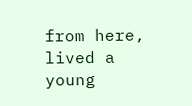from here, lived a young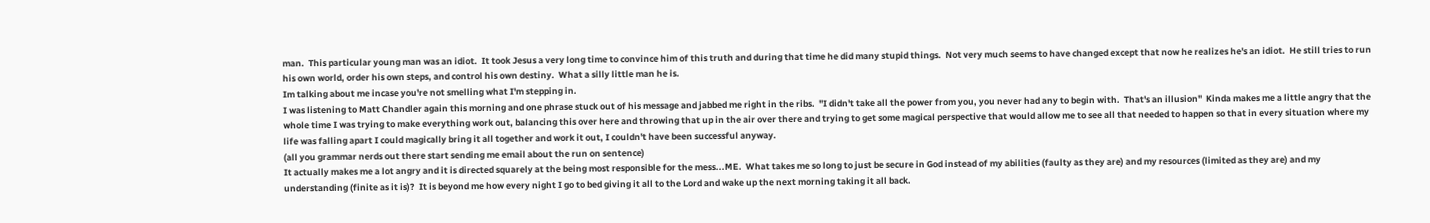man.  This particular young man was an idiot.  It took Jesus a very long time to convince him of this truth and during that time he did many stupid things.  Not very much seems to have changed except that now he realizes he's an idiot.  He still tries to run his own world, order his own steps, and control his own destiny.  What a silly little man he is.
Im talking about me incase you're not smelling what I'm stepping in.
I was listening to Matt Chandler again this morning and one phrase stuck out of his message and jabbed me right in the ribs.  "I didn't take all the power from you, you never had any to begin with.  That's an illusion"  Kinda makes me a little angry that the whole time I was trying to make everything work out, balancing this over here and throwing that up in the air over there and trying to get some magical perspective that would allow me to see all that needed to happen so that in every situation where my life was falling apart I could magically bring it all together and work it out, I couldn't have been successful anyway.
(all you grammar nerds out there start sending me email about the run on sentence)
It actually makes me a lot angry and it is directed squarely at the being most responsible for the mess...ME.  What takes me so long to just be secure in God instead of my abilities (faulty as they are) and my resources (limited as they are) and my understanding (finite as it is)?  It is beyond me how every night I go to bed giving it all to the Lord and wake up the next morning taking it all back.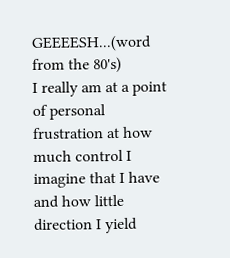GEEEESH...(word from the 80's)
I really am at a point of personal frustration at how much control I imagine that I have and how little direction I yield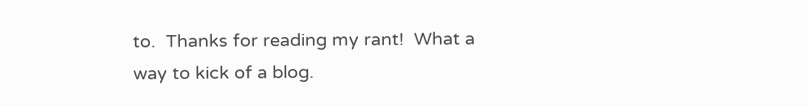to.  Thanks for reading my rant!  What a way to kick of a blog.